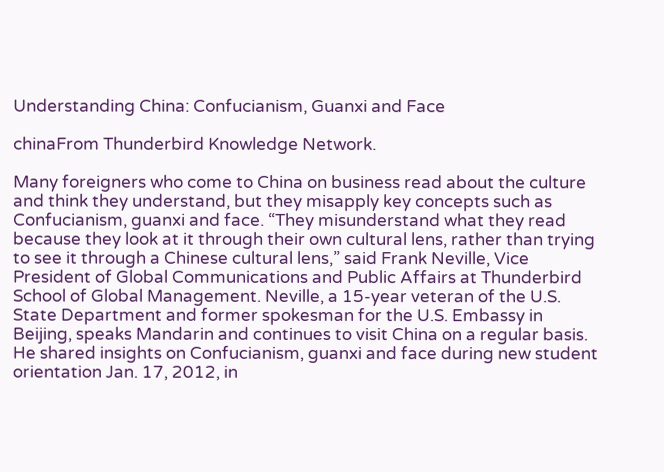Understanding China: Confucianism, Guanxi and Face

chinaFrom Thunderbird Knowledge Network.

Many foreigners who come to China on business read about the culture and think they understand, but they misapply key concepts such as Confucianism, guanxi and face. “They misunderstand what they read because they look at it through their own cultural lens, rather than trying to see it through a Chinese cultural lens,” said Frank Neville, Vice President of Global Communications and Public Affairs at Thunderbird School of Global Management. Neville, a 15-year veteran of the U.S. State Department and former spokesman for the U.S. Embassy in Beijing, speaks Mandarin and continues to visit China on a regular basis. He shared insights on Confucianism, guanxi and face during new student orientation Jan. 17, 2012, in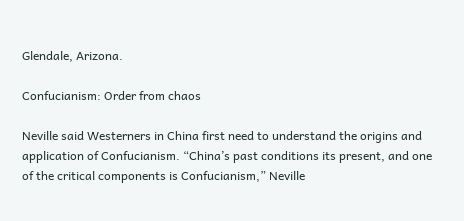Glendale, Arizona.

Confucianism: Order from chaos

Neville said Westerners in China first need to understand the origins and application of Confucianism. “China’s past conditions its present, and one of the critical components is Confucianism,” Neville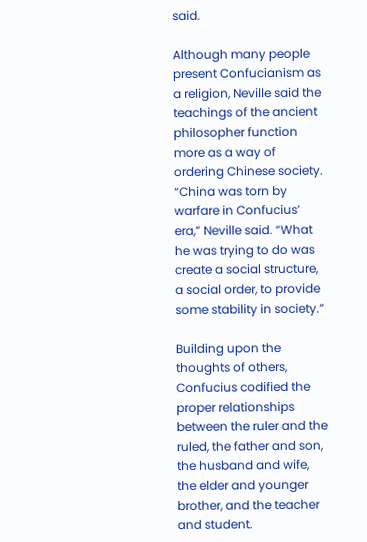said.

Although many people present Confucianism as a religion, Neville said the teachings of the ancient philosopher function more as a way of ordering Chinese society. “China was torn by warfare in Confucius’ era,” Neville said. “What he was trying to do was create a social structure, a social order, to provide some stability in society.”

Building upon the thoughts of others, Confucius codified the proper relationships between the ruler and the ruled, the father and son, the husband and wife, the elder and younger brother, and the teacher and student.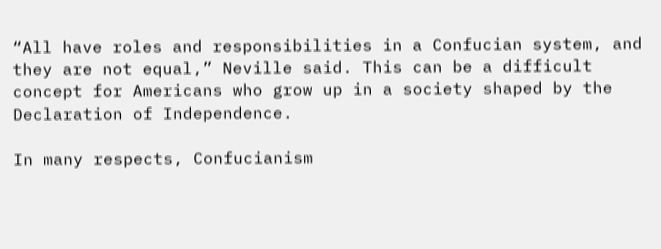“All have roles and responsibilities in a Confucian system, and they are not equal,” Neville said. This can be a difficult concept for Americans who grow up in a society shaped by the Declaration of Independence.

In many respects, Confucianism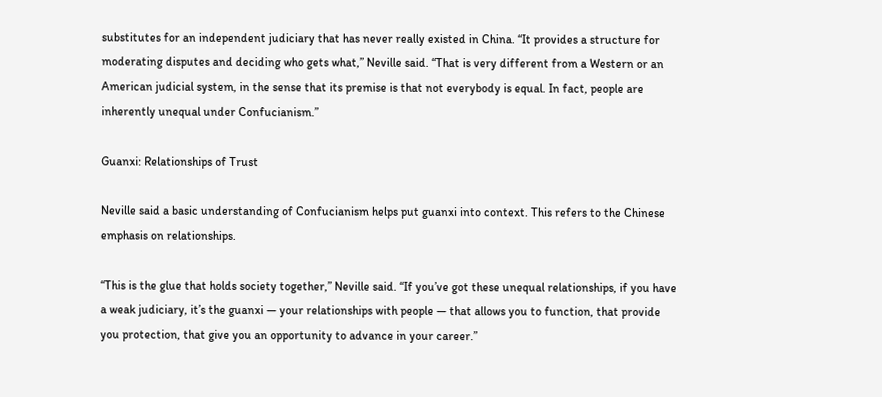substitutes for an independent judiciary that has never really existed in China. “It provides a structure for moderating disputes and deciding who gets what,” Neville said. “That is very different from a Western or an American judicial system, in the sense that its premise is that not everybody is equal. In fact, people are inherently unequal under Confucianism.”

Guanxi: Relationships of Trust

Neville said a basic understanding of Confucianism helps put guanxi into context. This refers to the Chinese emphasis on relationships.

“This is the glue that holds society together,” Neville said. “If you’ve got these unequal relationships, if you have a weak judiciary, it’s the guanxi — your relationships with people — that allows you to function, that provide you protection, that give you an opportunity to advance in your career.”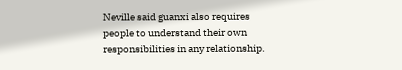Neville said guanxi also requires people to understand their own responsibilities in any relationship.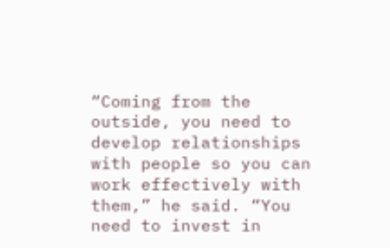“Coming from the outside, you need to develop relationships with people so you can work effectively with them,” he said. “You need to invest in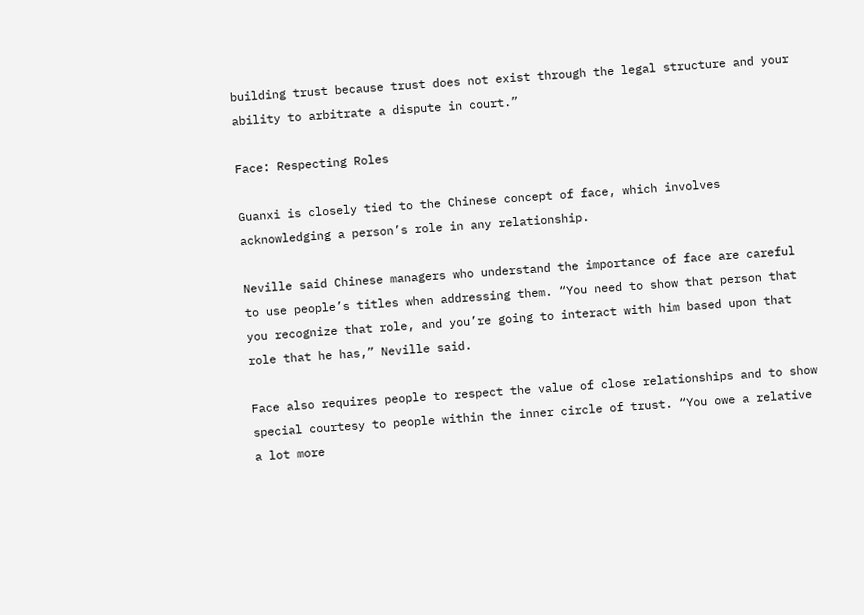building trust because trust does not exist through the legal structure and your ability to arbitrate a dispute in court.”

Face: Respecting Roles

Guanxi is closely tied to the Chinese concept of face, which involves acknowledging a person’s role in any relationship.

Neville said Chinese managers who understand the importance of face are careful to use people’s titles when addressing them. “You need to show that person that you recognize that role, and you’re going to interact with him based upon that role that he has,” Neville said.

Face also requires people to respect the value of close relationships and to show special courtesy to people within the inner circle of trust. “You owe a relative a lot more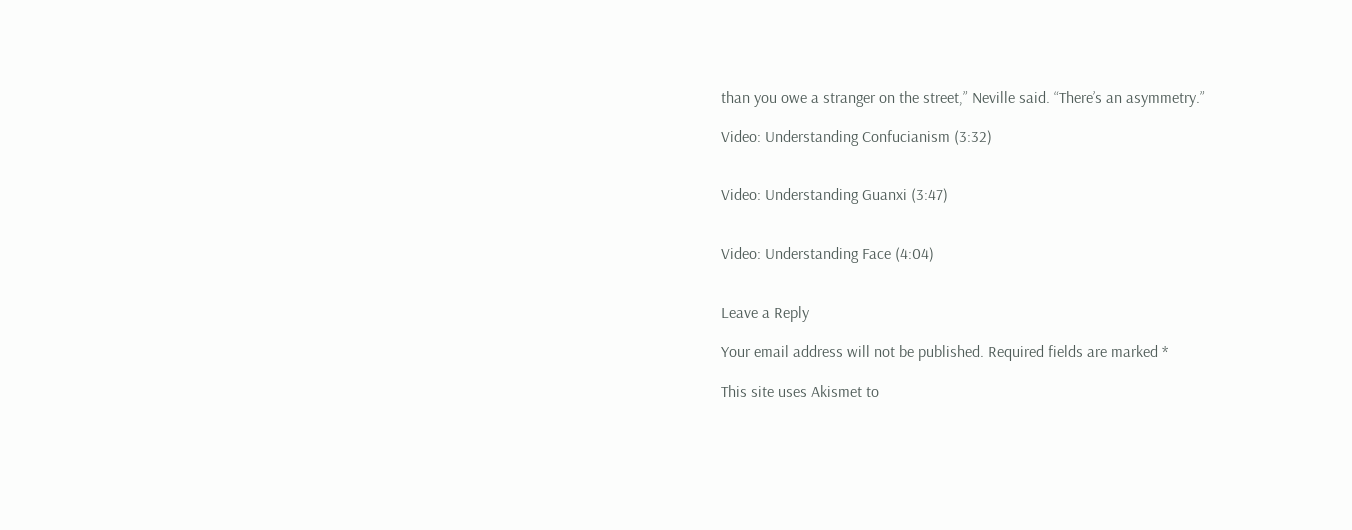than you owe a stranger on the street,” Neville said. “There’s an asymmetry.”

Video: Understanding Confucianism (3:32)


Video: Understanding Guanxi (3:47)


Video: Understanding Face (4:04)


Leave a Reply

Your email address will not be published. Required fields are marked *

This site uses Akismet to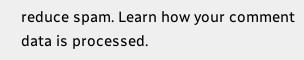reduce spam. Learn how your comment data is processed.